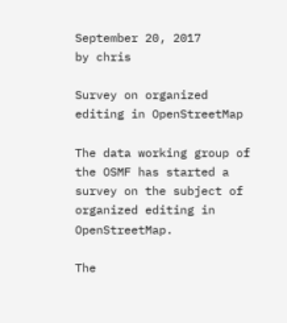September 20, 2017
by chris

Survey on organized editing in OpenStreetMap

The data working group of the OSMF has started a survey on the subject of organized editing in OpenStreetMap.

The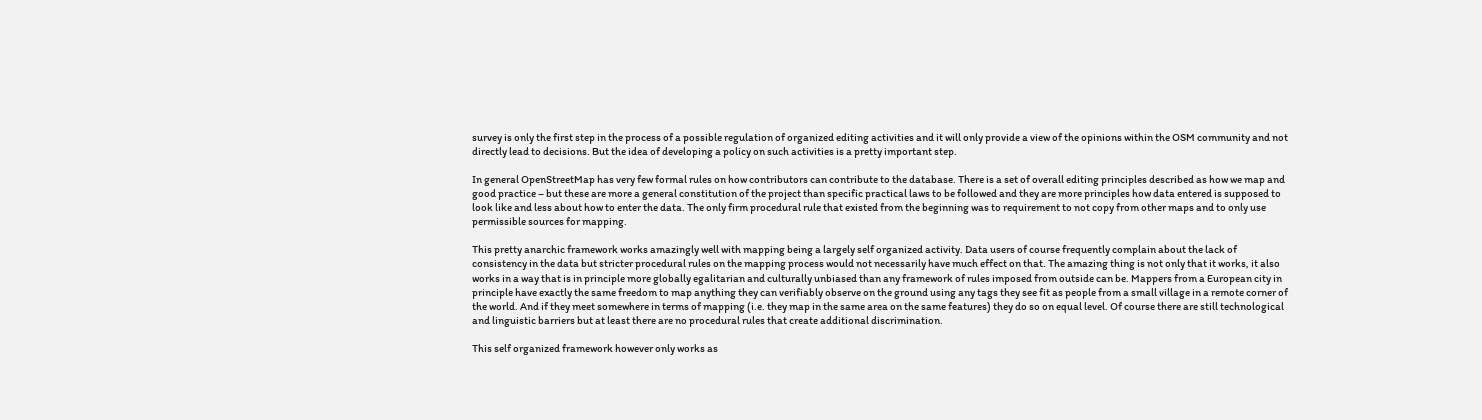survey is only the first step in the process of a possible regulation of organized editing activities and it will only provide a view of the opinions within the OSM community and not directly lead to decisions. But the idea of developing a policy on such activities is a pretty important step.

In general OpenStreetMap has very few formal rules on how contributors can contribute to the database. There is a set of overall editing principles described as how we map and good practice – but these are more a general constitution of the project than specific practical laws to be followed and they are more principles how data entered is supposed to look like and less about how to enter the data. The only firm procedural rule that existed from the beginning was to requirement to not copy from other maps and to only use permissible sources for mapping.

This pretty anarchic framework works amazingly well with mapping being a largely self organized activity. Data users of course frequently complain about the lack of consistency in the data but stricter procedural rules on the mapping process would not necessarily have much effect on that. The amazing thing is not only that it works, it also works in a way that is in principle more globally egalitarian and culturally unbiased than any framework of rules imposed from outside can be. Mappers from a European city in principle have exactly the same freedom to map anything they can verifiably observe on the ground using any tags they see fit as people from a small village in a remote corner of the world. And if they meet somewhere in terms of mapping (i.e. they map in the same area on the same features) they do so on equal level. Of course there are still technological and linguistic barriers but at least there are no procedural rules that create additional discrimination.

This self organized framework however only works as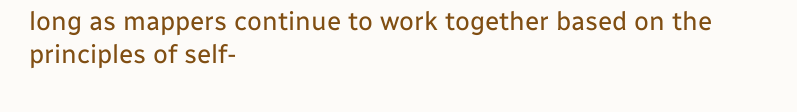long as mappers continue to work together based on the principles of self-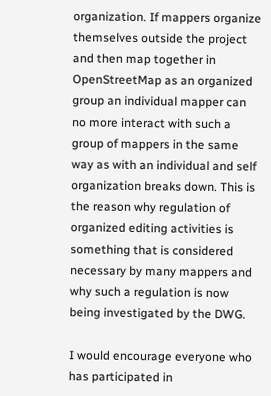organization. If mappers organize themselves outside the project and then map together in OpenStreetMap as an organized group an individual mapper can no more interact with such a group of mappers in the same way as with an individual and self organization breaks down. This is the reason why regulation of organized editing activities is something that is considered necessary by many mappers and why such a regulation is now being investigated by the DWG.

I would encourage everyone who has participated in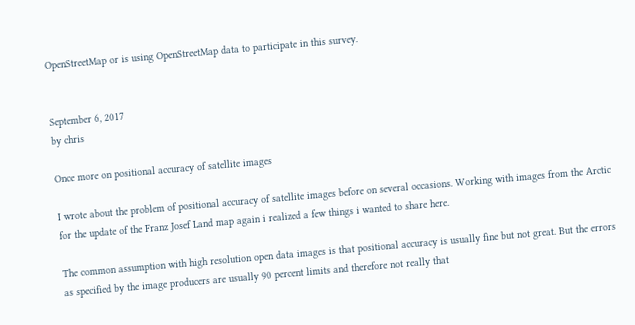OpenStreetMap or is using OpenStreetMap data to participate in this survey.


September 6, 2017
by chris

Once more on positional accuracy of satellite images

I wrote about the problem of positional accuracy of satellite images before on several occasions. Working with images from the Arctic for the update of the Franz Josef Land map again i realized a few things i wanted to share here.

The common assumption with high resolution open data images is that positional accuracy is usually fine but not great. But the errors as specified by the image producers are usually 90 percent limits and therefore not really that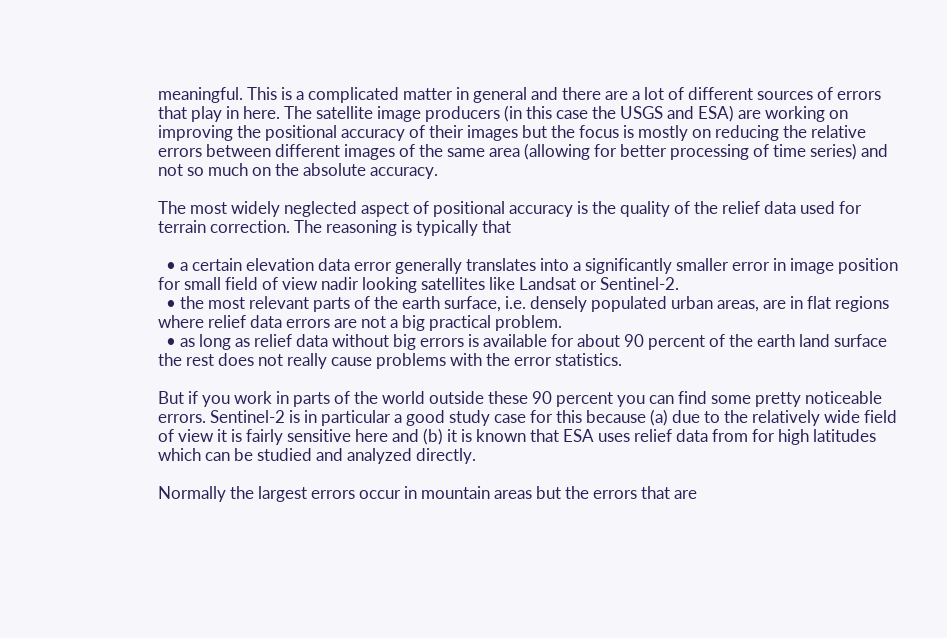meaningful. This is a complicated matter in general and there are a lot of different sources of errors that play in here. The satellite image producers (in this case the USGS and ESA) are working on improving the positional accuracy of their images but the focus is mostly on reducing the relative errors between different images of the same area (allowing for better processing of time series) and not so much on the absolute accuracy.

The most widely neglected aspect of positional accuracy is the quality of the relief data used for terrain correction. The reasoning is typically that

  • a certain elevation data error generally translates into a significantly smaller error in image position for small field of view nadir looking satellites like Landsat or Sentinel-2.
  • the most relevant parts of the earth surface, i.e. densely populated urban areas, are in flat regions where relief data errors are not a big practical problem.
  • as long as relief data without big errors is available for about 90 percent of the earth land surface the rest does not really cause problems with the error statistics.

But if you work in parts of the world outside these 90 percent you can find some pretty noticeable errors. Sentinel-2 is in particular a good study case for this because (a) due to the relatively wide field of view it is fairly sensitive here and (b) it is known that ESA uses relief data from for high latitudes which can be studied and analyzed directly.

Normally the largest errors occur in mountain areas but the errors that are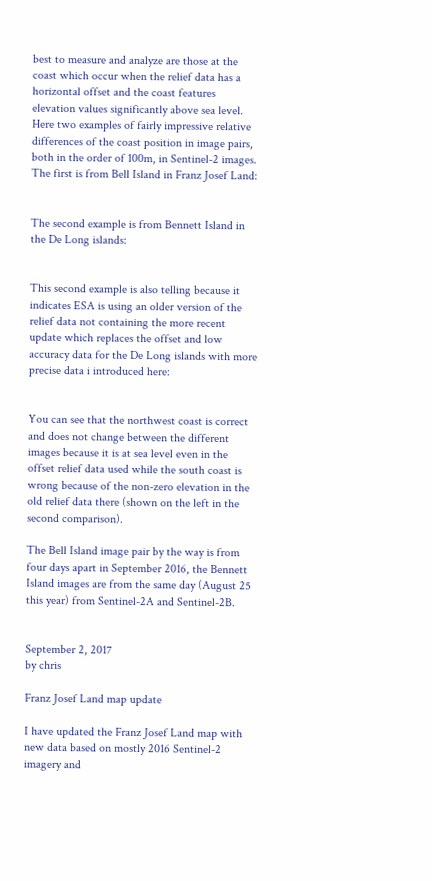best to measure and analyze are those at the coast which occur when the relief data has a horizontal offset and the coast features elevation values significantly above sea level. Here two examples of fairly impressive relative differences of the coast position in image pairs, both in the order of 100m, in Sentinel-2 images. The first is from Bell Island in Franz Josef Land:


The second example is from Bennett Island in the De Long islands:


This second example is also telling because it indicates ESA is using an older version of the relief data not containing the more recent update which replaces the offset and low accuracy data for the De Long islands with more precise data i introduced here:


You can see that the northwest coast is correct and does not change between the different images because it is at sea level even in the offset relief data used while the south coast is wrong because of the non-zero elevation in the old relief data there (shown on the left in the second comparison).

The Bell Island image pair by the way is from four days apart in September 2016, the Bennett Island images are from the same day (August 25 this year) from Sentinel-2A and Sentinel-2B.


September 2, 2017
by chris

Franz Josef Land map update

I have updated the Franz Josef Land map with new data based on mostly 2016 Sentinel-2 imagery and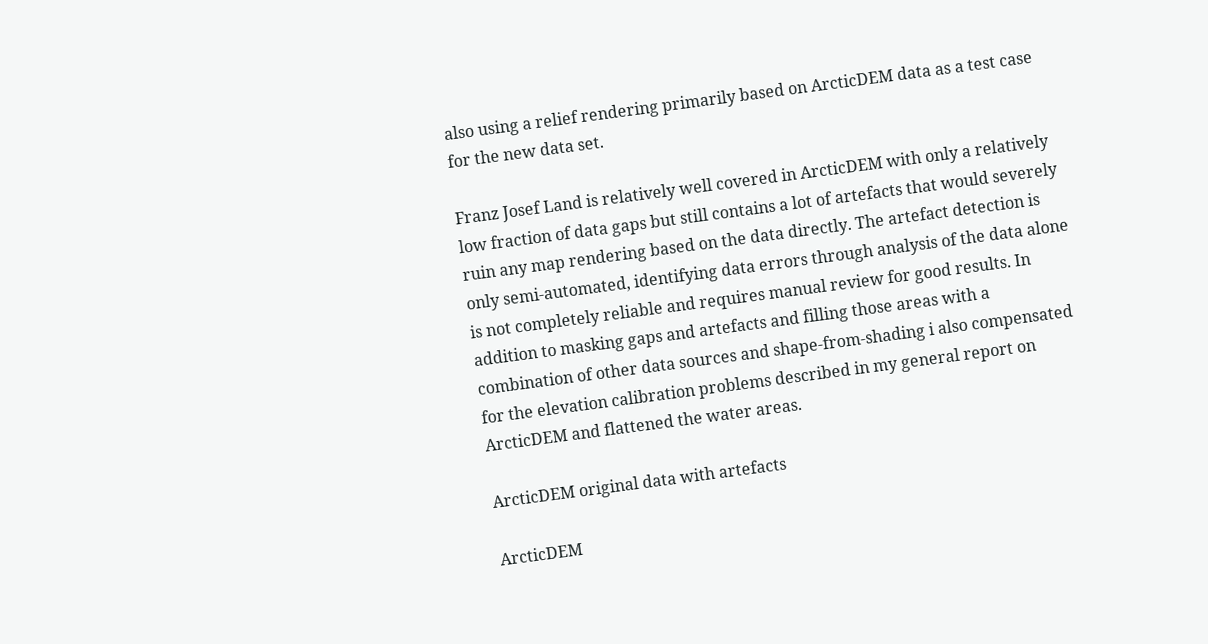also using a relief rendering primarily based on ArcticDEM data as a test case for the new data set.

Franz Josef Land is relatively well covered in ArcticDEM with only a relatively low fraction of data gaps but still contains a lot of artefacts that would severely ruin any map rendering based on the data directly. The artefact detection is only semi-automated, identifying data errors through analysis of the data alone is not completely reliable and requires manual review for good results. In addition to masking gaps and artefacts and filling those areas with a combination of other data sources and shape-from-shading i also compensated for the elevation calibration problems described in my general report on ArcticDEM and flattened the water areas.

ArcticDEM original data with artefacts

ArcticDEM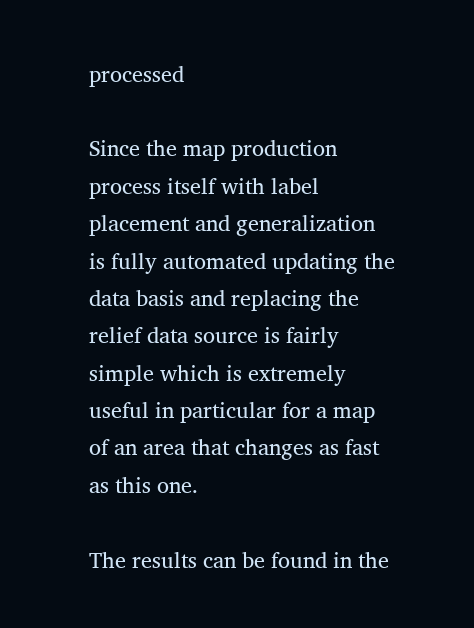processed

Since the map production process itself with label placement and generalization is fully automated updating the data basis and replacing the relief data source is fairly simple which is extremely useful in particular for a map of an area that changes as fast as this one.

The results can be found in the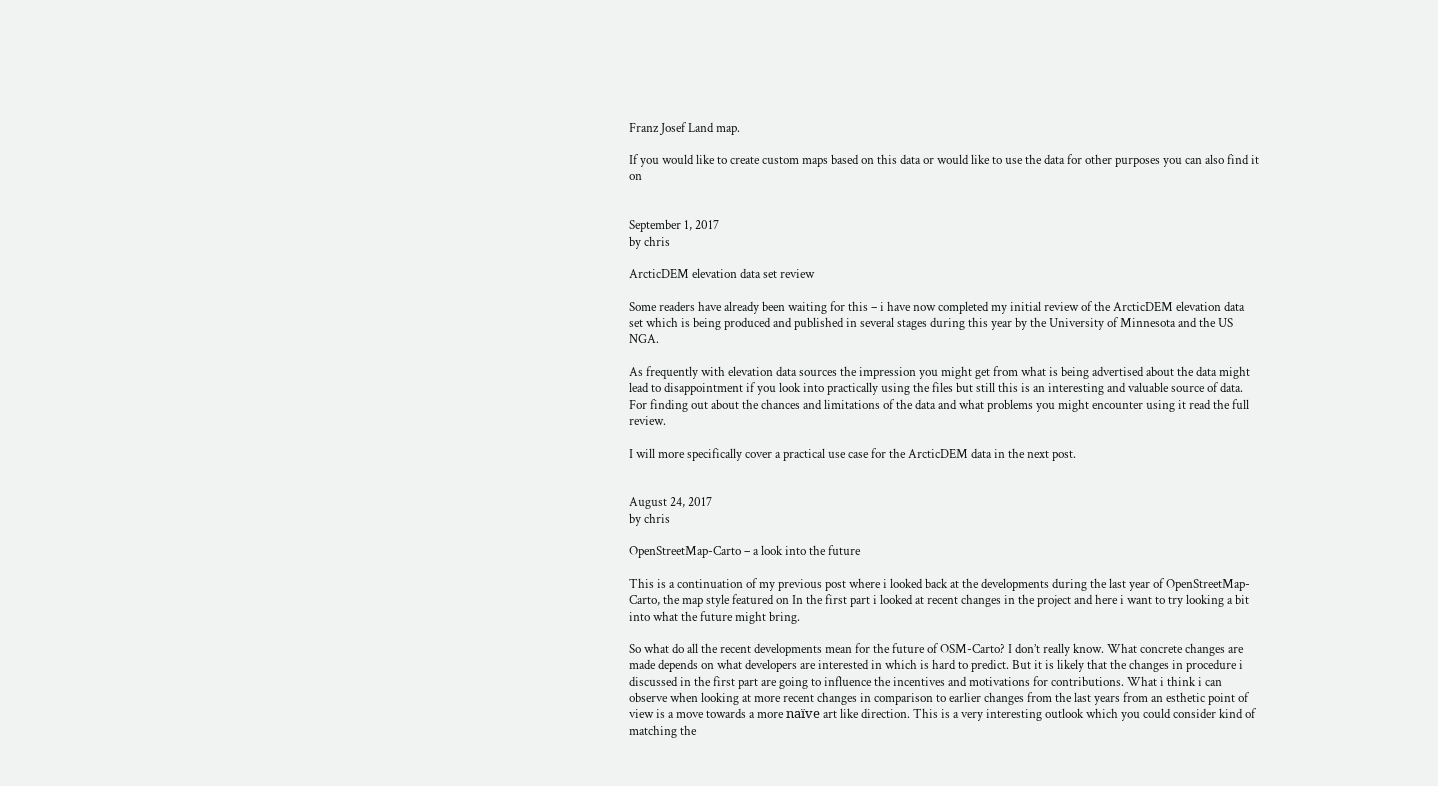Franz Josef Land map.

If you would like to create custom maps based on this data or would like to use the data for other purposes you can also find it on


September 1, 2017
by chris

ArcticDEM elevation data set review

Some readers have already been waiting for this – i have now completed my initial review of the ArcticDEM elevation data set which is being produced and published in several stages during this year by the University of Minnesota and the US NGA.

As frequently with elevation data sources the impression you might get from what is being advertised about the data might lead to disappointment if you look into practically using the files but still this is an interesting and valuable source of data. For finding out about the chances and limitations of the data and what problems you might encounter using it read the full review.

I will more specifically cover a practical use case for the ArcticDEM data in the next post.


August 24, 2017
by chris

OpenStreetMap-Carto – a look into the future

This is a continuation of my previous post where i looked back at the developments during the last year of OpenStreetMap-Carto, the map style featured on In the first part i looked at recent changes in the project and here i want to try looking a bit into what the future might bring.

So what do all the recent developments mean for the future of OSM-Carto? I don’t really know. What concrete changes are made depends on what developers are interested in which is hard to predict. But it is likely that the changes in procedure i discussed in the first part are going to influence the incentives and motivations for contributions. What i think i can observe when looking at more recent changes in comparison to earlier changes from the last years from an esthetic point of view is a move towards a more naïve art like direction. This is a very interesting outlook which you could consider kind of matching the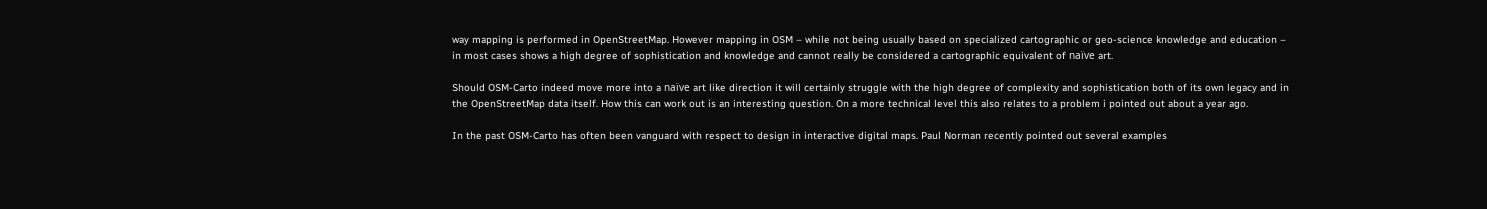way mapping is performed in OpenStreetMap. However mapping in OSM – while not being usually based on specialized cartographic or geo-science knowledge and education – in most cases shows a high degree of sophistication and knowledge and cannot really be considered a cartographic equivalent of naïve art.

Should OSM-Carto indeed move more into a naïve art like direction it will certainly struggle with the high degree of complexity and sophistication both of its own legacy and in the OpenStreetMap data itself. How this can work out is an interesting question. On a more technical level this also relates to a problem i pointed out about a year ago.

In the past OSM-Carto has often been vanguard with respect to design in interactive digital maps. Paul Norman recently pointed out several examples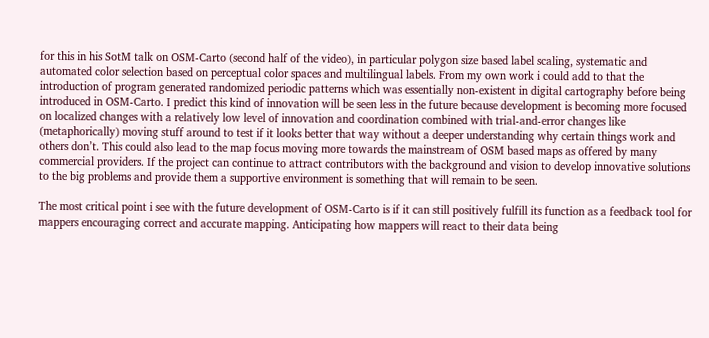for this in his SotM talk on OSM-Carto (second half of the video), in particular polygon size based label scaling, systematic and automated color selection based on perceptual color spaces and multilingual labels. From my own work i could add to that the introduction of program generated randomized periodic patterns which was essentially non-existent in digital cartography before being introduced in OSM-Carto. I predict this kind of innovation will be seen less in the future because development is becoming more focused on localized changes with a relatively low level of innovation and coordination combined with trial-and-error changes like (metaphorically) moving stuff around to test if it looks better that way without a deeper understanding why certain things work and others don’t. This could also lead to the map focus moving more towards the mainstream of OSM based maps as offered by many commercial providers. If the project can continue to attract contributors with the background and vision to develop innovative solutions to the big problems and provide them a supportive environment is something that will remain to be seen.

The most critical point i see with the future development of OSM-Carto is if it can still positively fulfill its function as a feedback tool for mappers encouraging correct and accurate mapping. Anticipating how mappers will react to their data being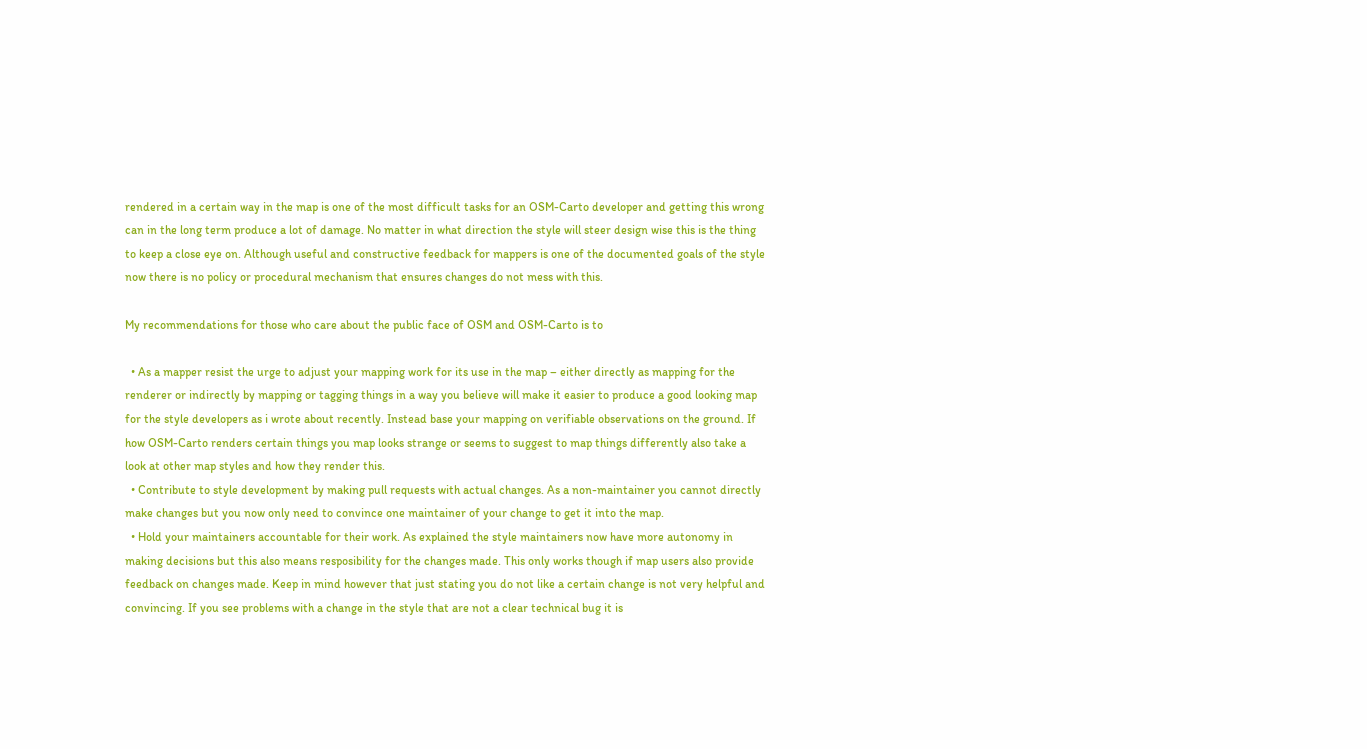rendered in a certain way in the map is one of the most difficult tasks for an OSM-Carto developer and getting this wrong can in the long term produce a lot of damage. No matter in what direction the style will steer design wise this is the thing to keep a close eye on. Although useful and constructive feedback for mappers is one of the documented goals of the style now there is no policy or procedural mechanism that ensures changes do not mess with this.

My recommendations for those who care about the public face of OSM and OSM-Carto is to

  • As a mapper resist the urge to adjust your mapping work for its use in the map – either directly as mapping for the renderer or indirectly by mapping or tagging things in a way you believe will make it easier to produce a good looking map for the style developers as i wrote about recently. Instead base your mapping on verifiable observations on the ground. If how OSM-Carto renders certain things you map looks strange or seems to suggest to map things differently also take a look at other map styles and how they render this.
  • Contribute to style development by making pull requests with actual changes. As a non-maintainer you cannot directly make changes but you now only need to convince one maintainer of your change to get it into the map.
  • Hold your maintainers accountable for their work. As explained the style maintainers now have more autonomy in making decisions but this also means resposibility for the changes made. This only works though if map users also provide feedback on changes made. Keep in mind however that just stating you do not like a certain change is not very helpful and convincing. If you see problems with a change in the style that are not a clear technical bug it is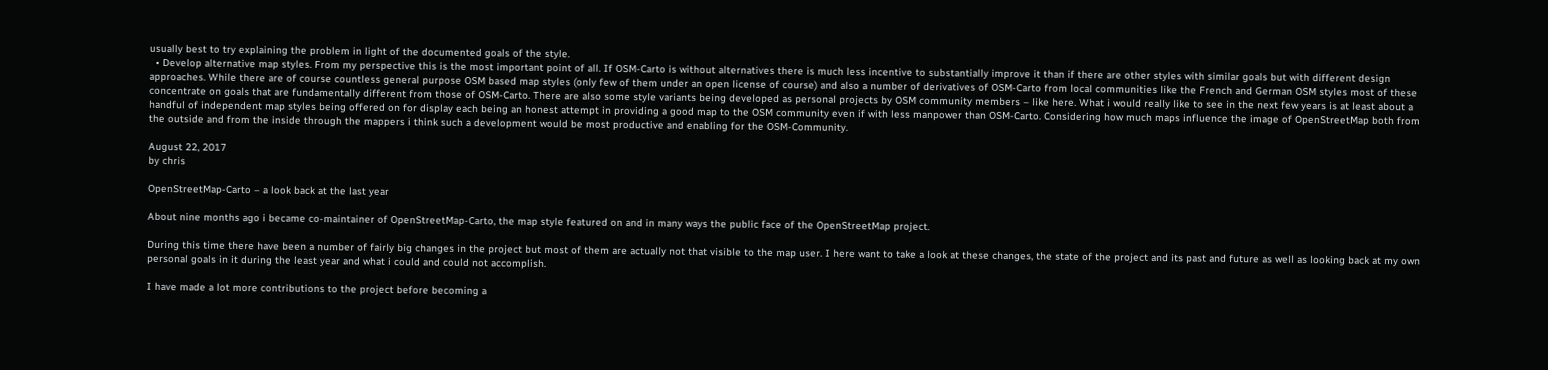usually best to try explaining the problem in light of the documented goals of the style.
  • Develop alternative map styles. From my perspective this is the most important point of all. If OSM-Carto is without alternatives there is much less incentive to substantially improve it than if there are other styles with similar goals but with different design approaches. While there are of course countless general purpose OSM based map styles (only few of them under an open license of course) and also a number of derivatives of OSM-Carto from local communities like the French and German OSM styles most of these concentrate on goals that are fundamentally different from those of OSM-Carto. There are also some style variants being developed as personal projects by OSM community members – like here. What i would really like to see in the next few years is at least about a handful of independent map styles being offered on for display each being an honest attempt in providing a good map to the OSM community even if with less manpower than OSM-Carto. Considering how much maps influence the image of OpenStreetMap both from the outside and from the inside through the mappers i think such a development would be most productive and enabling for the OSM-Community.

August 22, 2017
by chris

OpenStreetMap-Carto – a look back at the last year

About nine months ago i became co-maintainer of OpenStreetMap-Carto, the map style featured on and in many ways the public face of the OpenStreetMap project.

During this time there have been a number of fairly big changes in the project but most of them are actually not that visible to the map user. I here want to take a look at these changes, the state of the project and its past and future as well as looking back at my own personal goals in it during the least year and what i could and could not accomplish.

I have made a lot more contributions to the project before becoming a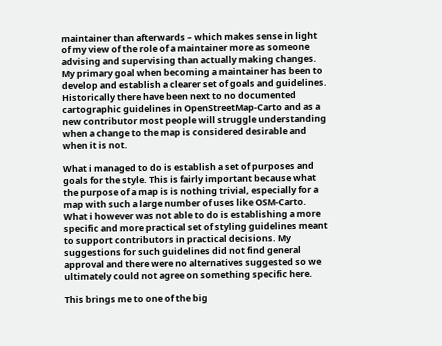maintainer than afterwards – which makes sense in light of my view of the role of a maintainer more as someone advising and supervising than actually making changes. My primary goal when becoming a maintainer has been to develop and establish a clearer set of goals and guidelines. Historically there have been next to no documented cartographic guidelines in OpenStreetMap-Carto and as a new contributor most people will struggle understanding when a change to the map is considered desirable and when it is not.

What i managed to do is establish a set of purposes and goals for the style. This is fairly important because what the purpose of a map is is nothing trivial, especially for a map with such a large number of uses like OSM-Carto. What i however was not able to do is establishing a more specific and more practical set of styling guidelines meant to support contributors in practical decisions. My suggestions for such guidelines did not find general approval and there were no alternatives suggested so we ultimately could not agree on something specific here.

This brings me to one of the big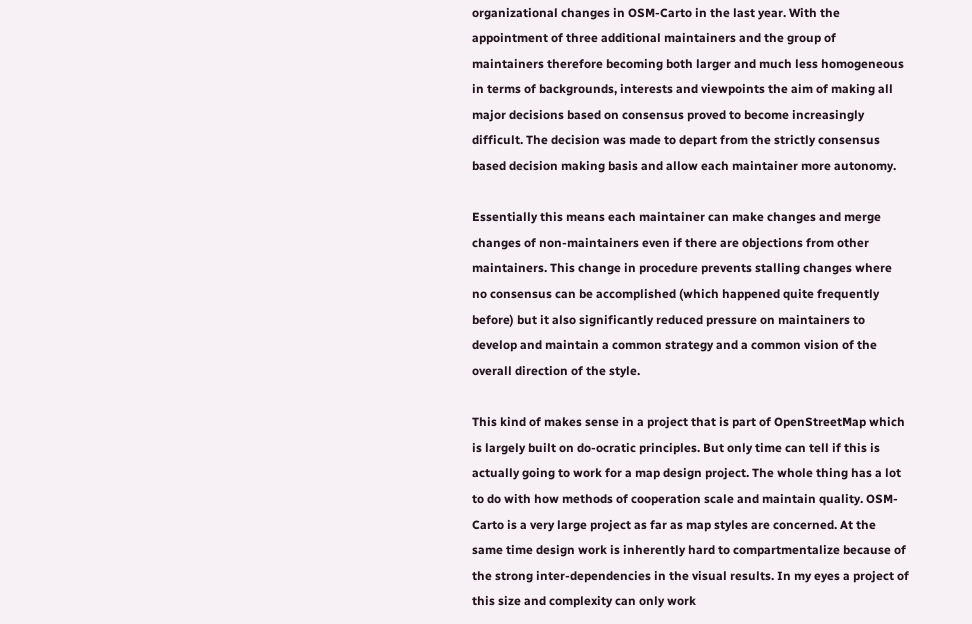organizational changes in OSM-Carto in the last year. With the appointment of three additional maintainers and the group of maintainers therefore becoming both larger and much less homogeneous in terms of backgrounds, interests and viewpoints the aim of making all major decisions based on consensus proved to become increasingly difficult. The decision was made to depart from the strictly consensus based decision making basis and allow each maintainer more autonomy.

Essentially this means each maintainer can make changes and merge changes of non-maintainers even if there are objections from other maintainers. This change in procedure prevents stalling changes where no consensus can be accomplished (which happened quite frequently before) but it also significantly reduced pressure on maintainers to develop and maintain a common strategy and a common vision of the overall direction of the style.

This kind of makes sense in a project that is part of OpenStreetMap which is largely built on do-ocratic principles. But only time can tell if this is actually going to work for a map design project. The whole thing has a lot to do with how methods of cooperation scale and maintain quality. OSM-Carto is a very large project as far as map styles are concerned. At the same time design work is inherently hard to compartmentalize because of the strong inter-dependencies in the visual results. In my eyes a project of this size and complexity can only work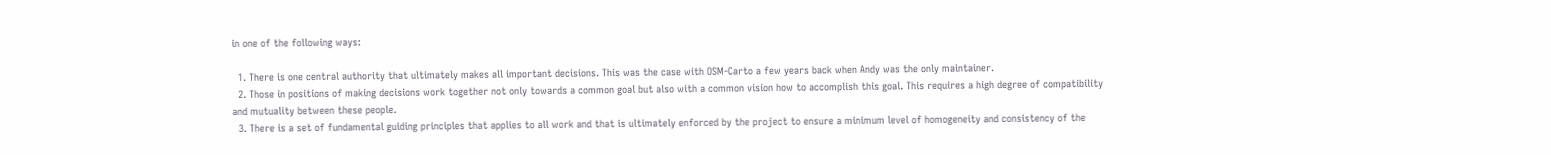in one of the following ways:

  1. There is one central authority that ultimately makes all important decisions. This was the case with OSM-Carto a few years back when Andy was the only maintainer.
  2. Those in positions of making decisions work together not only towards a common goal but also with a common vision how to accomplish this goal. This requires a high degree of compatibility and mutuality between these people.
  3. There is a set of fundamental guiding principles that applies to all work and that is ultimately enforced by the project to ensure a minimum level of homogeneity and consistency of the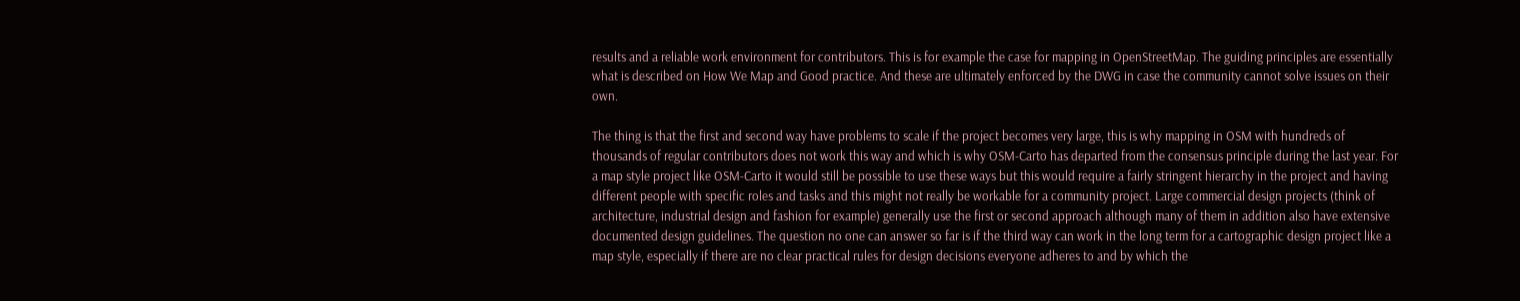results and a reliable work environment for contributors. This is for example the case for mapping in OpenStreetMap. The guiding principles are essentially what is described on How We Map and Good practice. And these are ultimately enforced by the DWG in case the community cannot solve issues on their own.

The thing is that the first and second way have problems to scale if the project becomes very large, this is why mapping in OSM with hundreds of thousands of regular contributors does not work this way and which is why OSM-Carto has departed from the consensus principle during the last year. For a map style project like OSM-Carto it would still be possible to use these ways but this would require a fairly stringent hierarchy in the project and having different people with specific roles and tasks and this might not really be workable for a community project. Large commercial design projects (think of architecture, industrial design and fashion for example) generally use the first or second approach although many of them in addition also have extensive documented design guidelines. The question no one can answer so far is if the third way can work in the long term for a cartographic design project like a map style, especially if there are no clear practical rules for design decisions everyone adheres to and by which the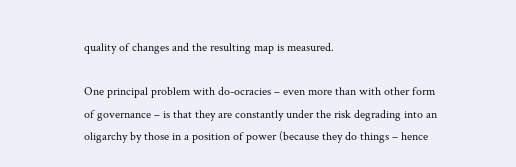quality of changes and the resulting map is measured.

One principal problem with do-ocracies – even more than with other form of governance – is that they are constantly under the risk degrading into an oligarchy by those in a position of power (because they do things – hence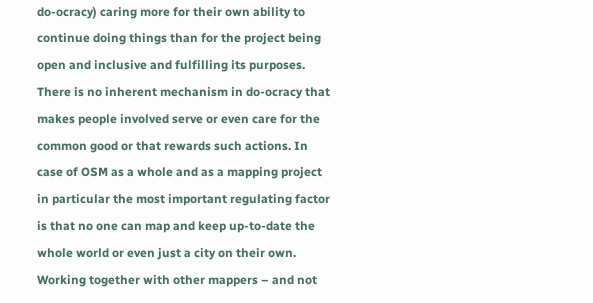do-ocracy) caring more for their own ability to continue doing things than for the project being open and inclusive and fulfilling its purposes. There is no inherent mechanism in do-ocracy that makes people involved serve or even care for the common good or that rewards such actions. In case of OSM as a whole and as a mapping project in particular the most important regulating factor is that no one can map and keep up-to-date the whole world or even just a city on their own. Working together with other mappers – and not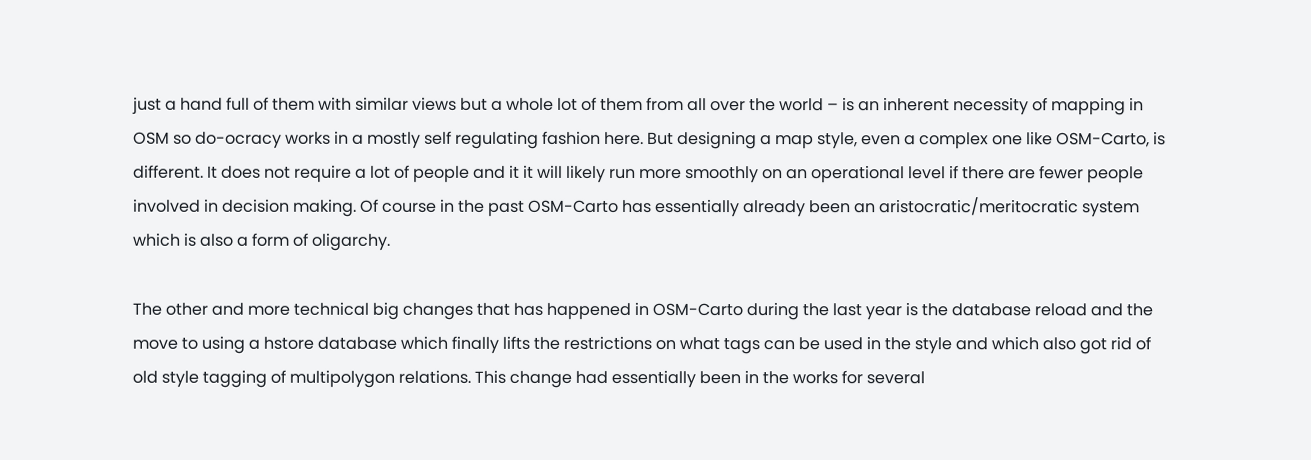just a hand full of them with similar views but a whole lot of them from all over the world – is an inherent necessity of mapping in OSM so do-ocracy works in a mostly self regulating fashion here. But designing a map style, even a complex one like OSM-Carto, is different. It does not require a lot of people and it it will likely run more smoothly on an operational level if there are fewer people involved in decision making. Of course in the past OSM-Carto has essentially already been an aristocratic/meritocratic system which is also a form of oligarchy.

The other and more technical big changes that has happened in OSM-Carto during the last year is the database reload and the move to using a hstore database which finally lifts the restrictions on what tags can be used in the style and which also got rid of old style tagging of multipolygon relations. This change had essentially been in the works for several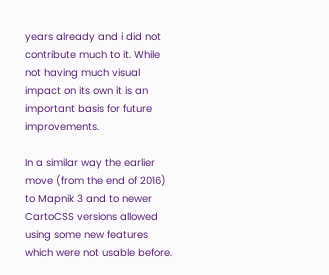years already and i did not contribute much to it. While not having much visual impact on its own it is an important basis for future improvements.

In a similar way the earlier move (from the end of 2016) to Mapnik 3 and to newer CartoCSS versions allowed using some new features which were not usable before.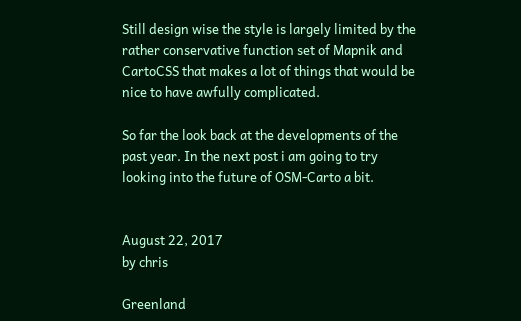Still design wise the style is largely limited by the rather conservative function set of Mapnik and CartoCSS that makes a lot of things that would be nice to have awfully complicated.

So far the look back at the developments of the past year. In the next post i am going to try looking into the future of OSM-Carto a bit.


August 22, 2017
by chris

Greenland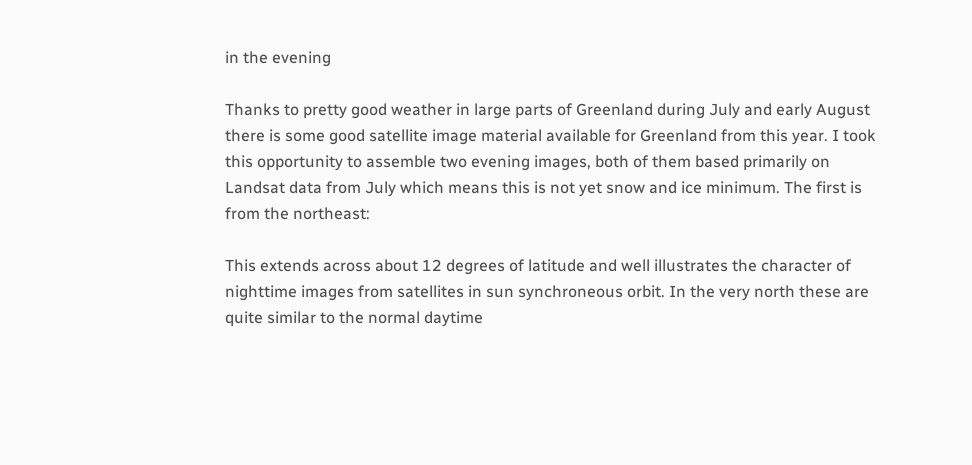in the evening

Thanks to pretty good weather in large parts of Greenland during July and early August there is some good satellite image material available for Greenland from this year. I took this opportunity to assemble two evening images, both of them based primarily on Landsat data from July which means this is not yet snow and ice minimum. The first is from the northeast:

This extends across about 12 degrees of latitude and well illustrates the character of nighttime images from satellites in sun synchroneous orbit. In the very north these are quite similar to the normal daytime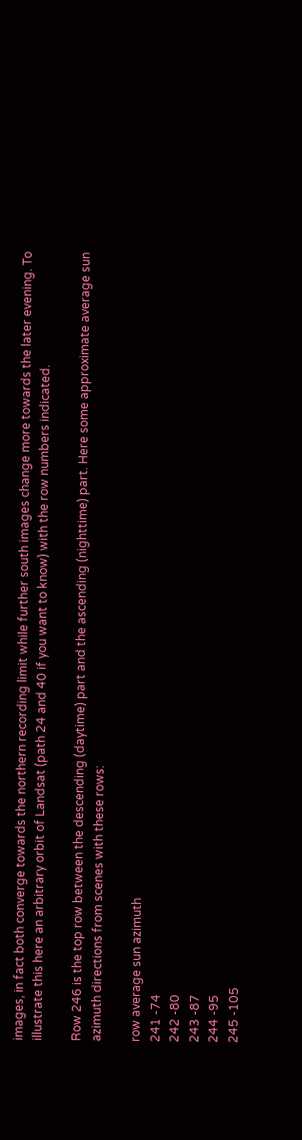images, in fact both converge towards the northern recording limit while further south images change more towards the later evening. To illustrate this here an arbitrary orbit of Landsat (path 24 and 40 if you want to know) with the row numbers indicated.

Row 246 is the top row between the descending (daytime) part and the ascending (nighttime) part. Here some approximate average sun azimuth directions from scenes with these rows:

row average sun azimuth
241 -74
242 -80
243 -87
244 -95
245 -105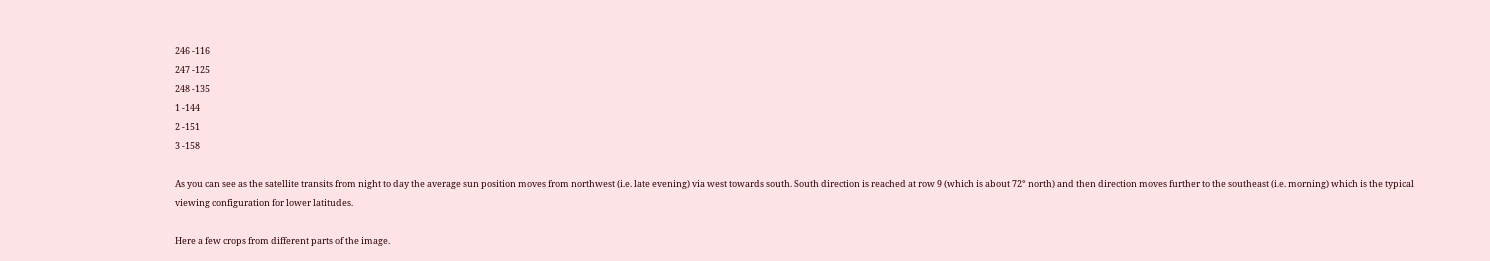246 -116
247 -125
248 -135
1 -144
2 -151
3 -158

As you can see as the satellite transits from night to day the average sun position moves from northwest (i.e. late evening) via west towards south. South direction is reached at row 9 (which is about 72° north) and then direction moves further to the southeast (i.e. morning) which is the typical viewing configuration for lower latitudes.

Here a few crops from different parts of the image.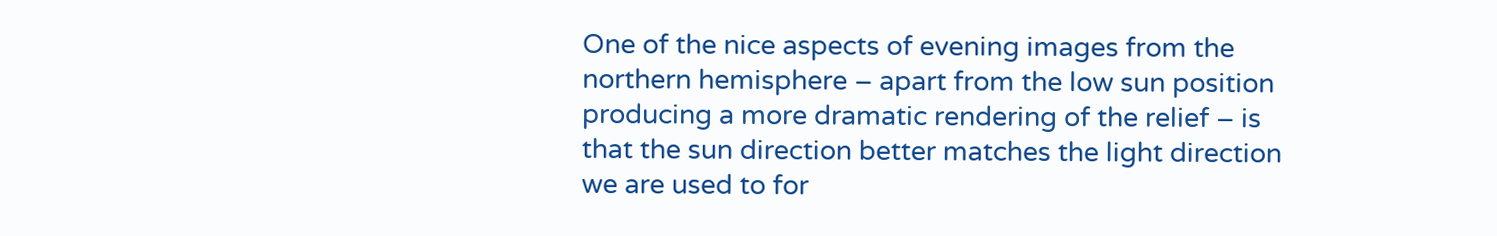One of the nice aspects of evening images from the northern hemisphere – apart from the low sun position producing a more dramatic rendering of the relief – is that the sun direction better matches the light direction we are used to for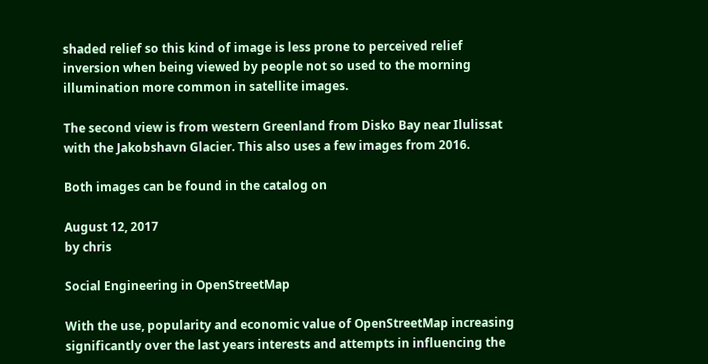shaded relief so this kind of image is less prone to perceived relief inversion when being viewed by people not so used to the morning illumination more common in satellite images.

The second view is from western Greenland from Disko Bay near Ilulissat with the Jakobshavn Glacier. This also uses a few images from 2016.

Both images can be found in the catalog on

August 12, 2017
by chris

Social Engineering in OpenStreetMap

With the use, popularity and economic value of OpenStreetMap increasing significantly over the last years interests and attempts in influencing the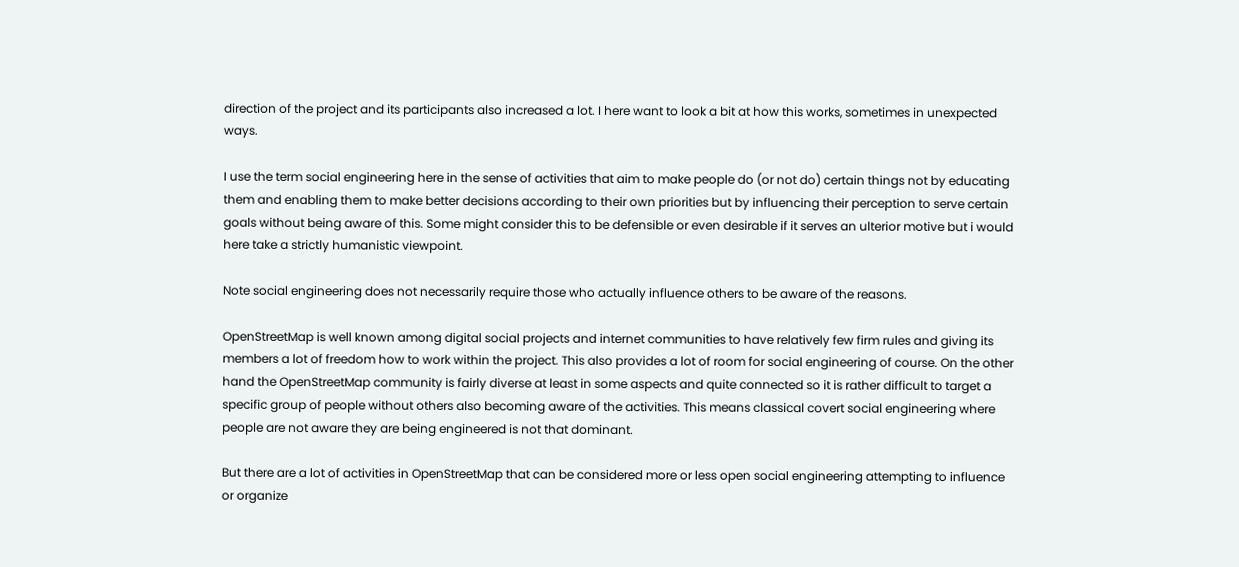direction of the project and its participants also increased a lot. I here want to look a bit at how this works, sometimes in unexpected ways.

I use the term social engineering here in the sense of activities that aim to make people do (or not do) certain things not by educating them and enabling them to make better decisions according to their own priorities but by influencing their perception to serve certain goals without being aware of this. Some might consider this to be defensible or even desirable if it serves an ulterior motive but i would here take a strictly humanistic viewpoint.

Note social engineering does not necessarily require those who actually influence others to be aware of the reasons.

OpenStreetMap is well known among digital social projects and internet communities to have relatively few firm rules and giving its members a lot of freedom how to work within the project. This also provides a lot of room for social engineering of course. On the other hand the OpenStreetMap community is fairly diverse at least in some aspects and quite connected so it is rather difficult to target a specific group of people without others also becoming aware of the activities. This means classical covert social engineering where people are not aware they are being engineered is not that dominant.

But there are a lot of activities in OpenStreetMap that can be considered more or less open social engineering attempting to influence or organize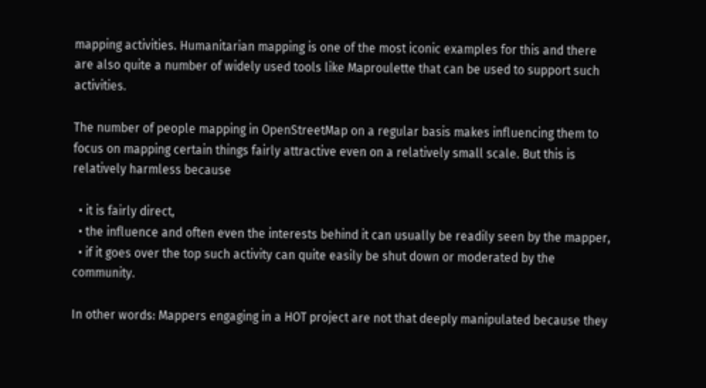mapping activities. Humanitarian mapping is one of the most iconic examples for this and there are also quite a number of widely used tools like Maproulette that can be used to support such activities.

The number of people mapping in OpenStreetMap on a regular basis makes influencing them to focus on mapping certain things fairly attractive even on a relatively small scale. But this is relatively harmless because

  • it is fairly direct,
  • the influence and often even the interests behind it can usually be readily seen by the mapper,
  • if it goes over the top such activity can quite easily be shut down or moderated by the community.

In other words: Mappers engaging in a HOT project are not that deeply manipulated because they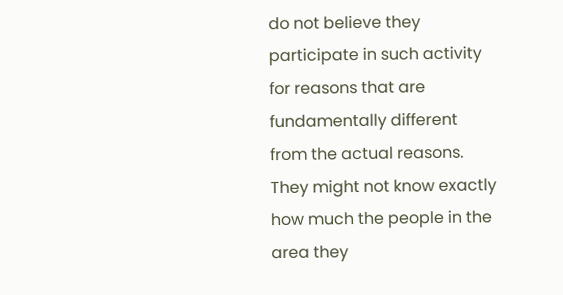do not believe they participate in such activity for reasons that are fundamentally different from the actual reasons. They might not know exactly how much the people in the area they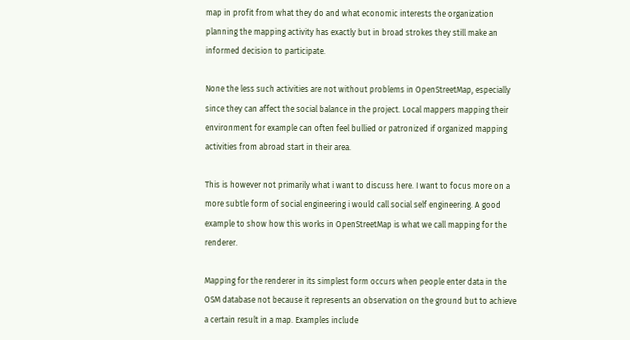map in profit from what they do and what economic interests the organization planning the mapping activity has exactly but in broad strokes they still make an informed decision to participate.

None the less such activities are not without problems in OpenStreetMap, especially since they can affect the social balance in the project. Local mappers mapping their environment for example can often feel bullied or patronized if organized mapping activities from abroad start in their area.

This is however not primarily what i want to discuss here. I want to focus more on a more subtle form of social engineering i would call social self engineering. A good example to show how this works in OpenStreetMap is what we call mapping for the renderer.

Mapping for the renderer in its simplest form occurs when people enter data in the OSM database not because it represents an observation on the ground but to achieve a certain result in a map. Examples include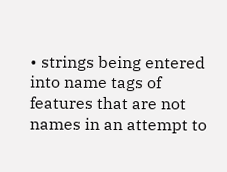• strings being entered into name tags of features that are not names in an attempt to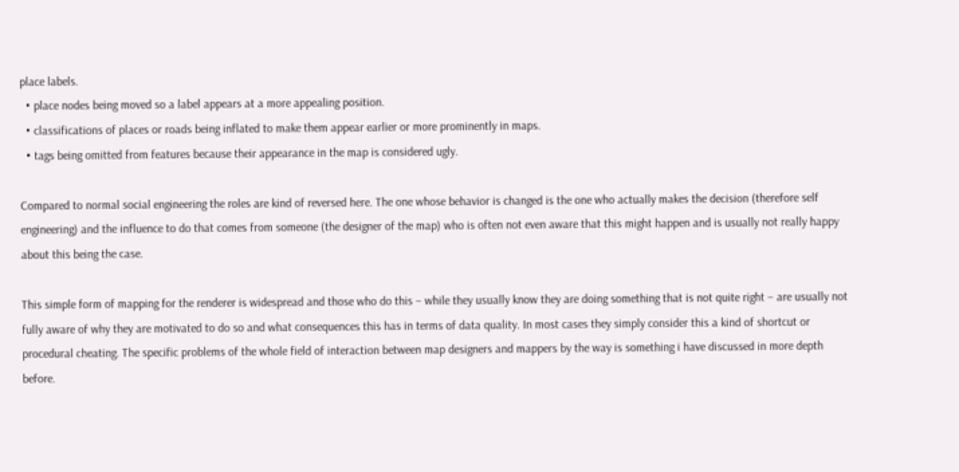place labels.
  • place nodes being moved so a label appears at a more appealing position.
  • classifications of places or roads being inflated to make them appear earlier or more prominently in maps.
  • tags being omitted from features because their appearance in the map is considered ugly.

Compared to normal social engineering the roles are kind of reversed here. The one whose behavior is changed is the one who actually makes the decision (therefore self engineering) and the influence to do that comes from someone (the designer of the map) who is often not even aware that this might happen and is usually not really happy about this being the case.

This simple form of mapping for the renderer is widespread and those who do this – while they usually know they are doing something that is not quite right – are usually not fully aware of why they are motivated to do so and what consequences this has in terms of data quality. In most cases they simply consider this a kind of shortcut or procedural cheating. The specific problems of the whole field of interaction between map designers and mappers by the way is something i have discussed in more depth before.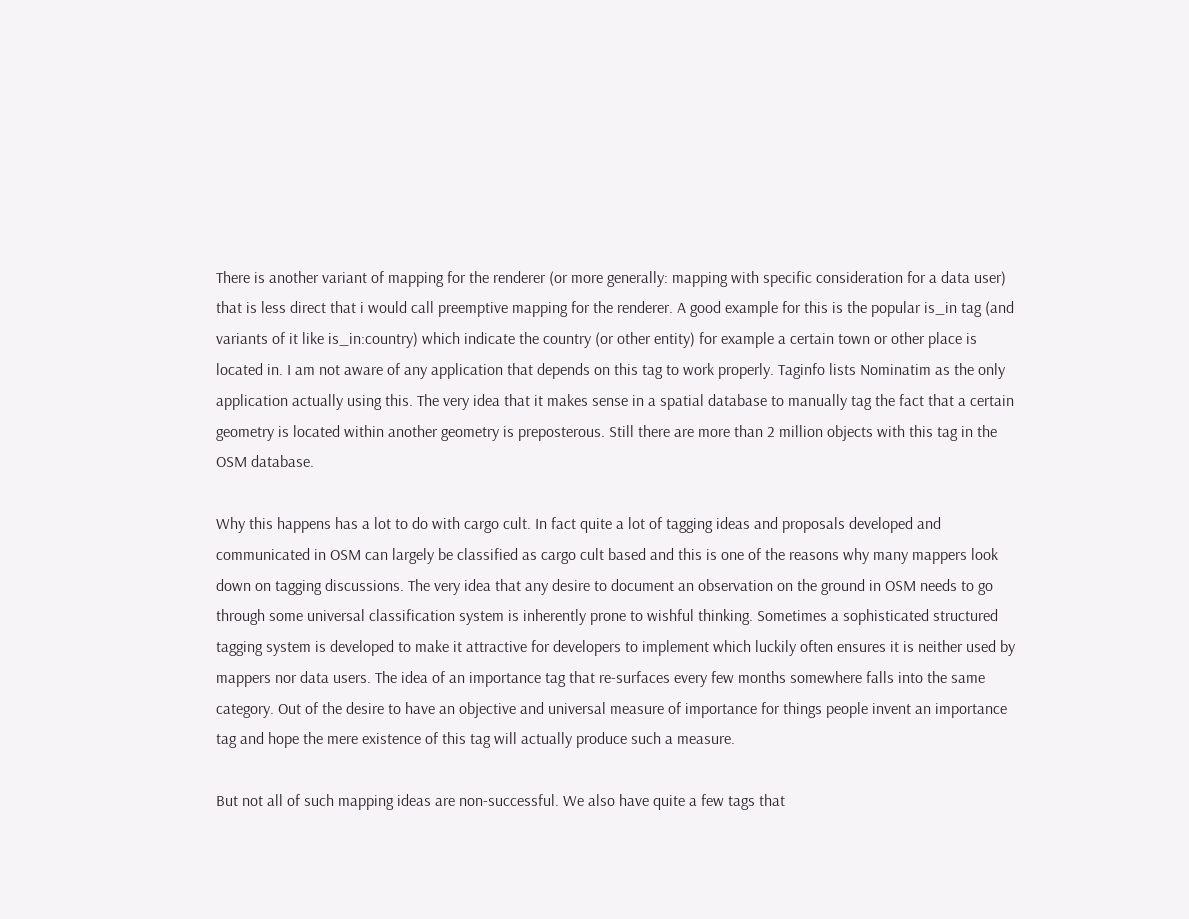There is another variant of mapping for the renderer (or more generally: mapping with specific consideration for a data user) that is less direct that i would call preemptive mapping for the renderer. A good example for this is the popular is_in tag (and variants of it like is_in:country) which indicate the country (or other entity) for example a certain town or other place is located in. I am not aware of any application that depends on this tag to work properly. Taginfo lists Nominatim as the only application actually using this. The very idea that it makes sense in a spatial database to manually tag the fact that a certain geometry is located within another geometry is preposterous. Still there are more than 2 million objects with this tag in the OSM database.

Why this happens has a lot to do with cargo cult. In fact quite a lot of tagging ideas and proposals developed and communicated in OSM can largely be classified as cargo cult based and this is one of the reasons why many mappers look down on tagging discussions. The very idea that any desire to document an observation on the ground in OSM needs to go through some universal classification system is inherently prone to wishful thinking. Sometimes a sophisticated structured tagging system is developed to make it attractive for developers to implement which luckily often ensures it is neither used by mappers nor data users. The idea of an importance tag that re-surfaces every few months somewhere falls into the same category. Out of the desire to have an objective and universal measure of importance for things people invent an importance tag and hope the mere existence of this tag will actually produce such a measure.

But not all of such mapping ideas are non-successful. We also have quite a few tags that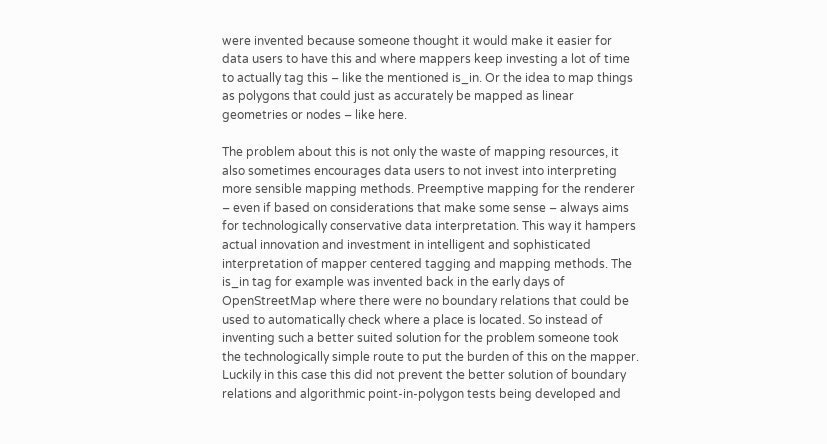were invented because someone thought it would make it easier for data users to have this and where mappers keep investing a lot of time to actually tag this – like the mentioned is_in. Or the idea to map things as polygons that could just as accurately be mapped as linear geometries or nodes – like here.

The problem about this is not only the waste of mapping resources, it also sometimes encourages data users to not invest into interpreting more sensible mapping methods. Preemptive mapping for the renderer – even if based on considerations that make some sense – always aims for technologically conservative data interpretation. This way it hampers actual innovation and investment in intelligent and sophisticated interpretation of mapper centered tagging and mapping methods. The is_in tag for example was invented back in the early days of OpenStreetMap where there were no boundary relations that could be used to automatically check where a place is located. So instead of inventing such a better suited solution for the problem someone took the technologically simple route to put the burden of this on the mapper. Luckily in this case this did not prevent the better solution of boundary relations and algorithmic point-in-polygon tests being developed and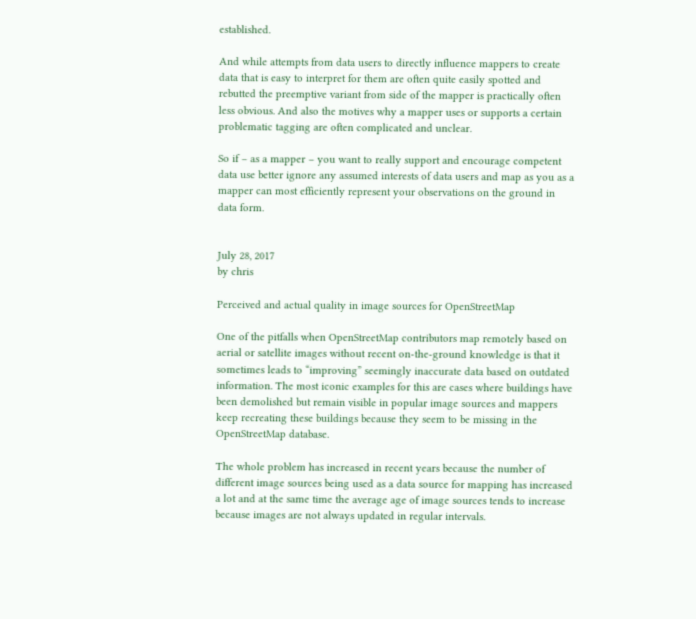established.

And while attempts from data users to directly influence mappers to create data that is easy to interpret for them are often quite easily spotted and rebutted the preemptive variant from side of the mapper is practically often less obvious. And also the motives why a mapper uses or supports a certain problematic tagging are often complicated and unclear.

So if – as a mapper – you want to really support and encourage competent data use better ignore any assumed interests of data users and map as you as a mapper can most efficiently represent your observations on the ground in data form.


July 28, 2017
by chris

Perceived and actual quality in image sources for OpenStreetMap

One of the pitfalls when OpenStreetMap contributors map remotely based on aerial or satellite images without recent on-the-ground knowledge is that it sometimes leads to “improving” seemingly inaccurate data based on outdated information. The most iconic examples for this are cases where buildings have been demolished but remain visible in popular image sources and mappers keep recreating these buildings because they seem to be missing in the OpenStreetMap database.

The whole problem has increased in recent years because the number of different image sources being used as a data source for mapping has increased a lot and at the same time the average age of image sources tends to increase because images are not always updated in regular intervals.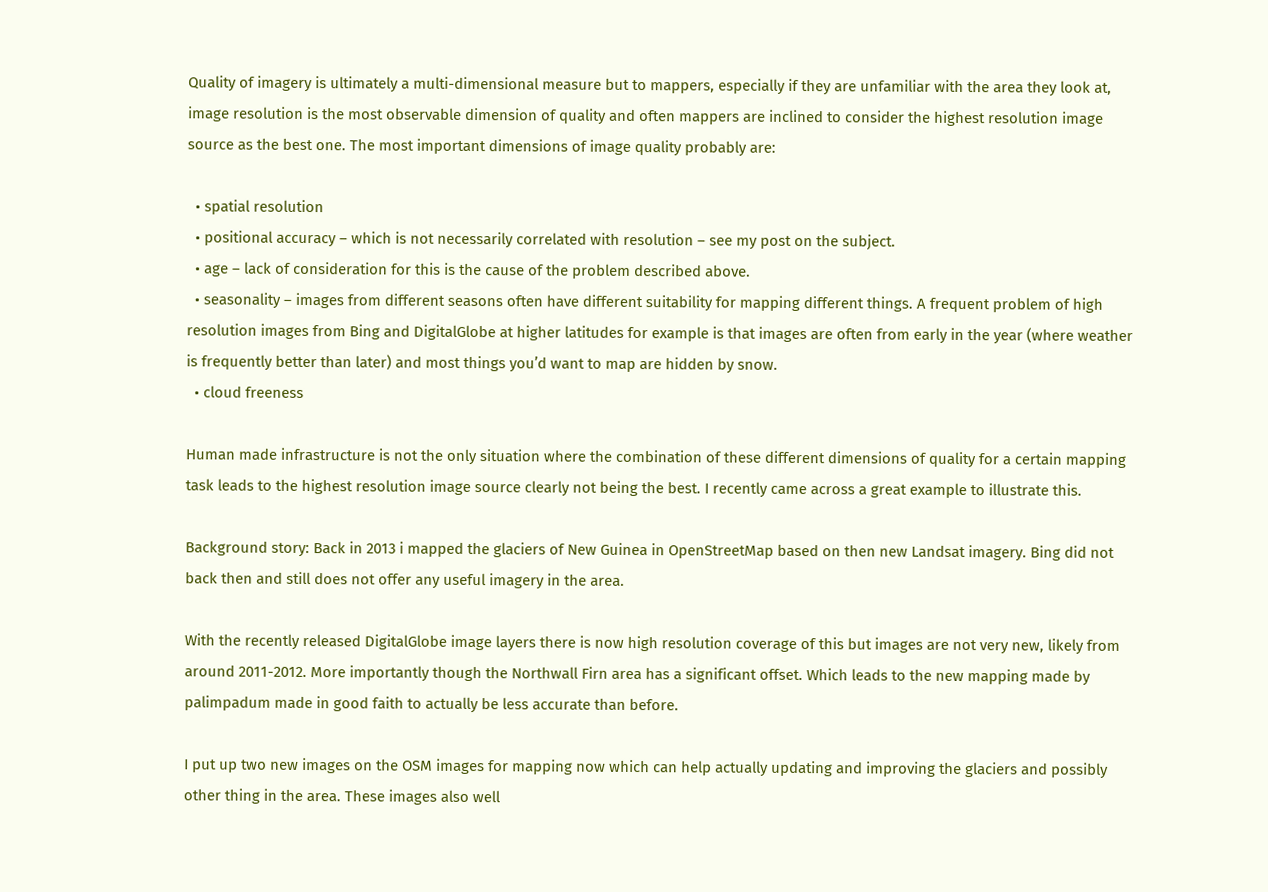Quality of imagery is ultimately a multi-dimensional measure but to mappers, especially if they are unfamiliar with the area they look at, image resolution is the most observable dimension of quality and often mappers are inclined to consider the highest resolution image source as the best one. The most important dimensions of image quality probably are:

  • spatial resolution
  • positional accuracy – which is not necessarily correlated with resolution – see my post on the subject.
  • age – lack of consideration for this is the cause of the problem described above.
  • seasonality – images from different seasons often have different suitability for mapping different things. A frequent problem of high resolution images from Bing and DigitalGlobe at higher latitudes for example is that images are often from early in the year (where weather is frequently better than later) and most things you’d want to map are hidden by snow.
  • cloud freeness

Human made infrastructure is not the only situation where the combination of these different dimensions of quality for a certain mapping task leads to the highest resolution image source clearly not being the best. I recently came across a great example to illustrate this.

Background story: Back in 2013 i mapped the glaciers of New Guinea in OpenStreetMap based on then new Landsat imagery. Bing did not back then and still does not offer any useful imagery in the area.

With the recently released DigitalGlobe image layers there is now high resolution coverage of this but images are not very new, likely from around 2011-2012. More importantly though the Northwall Firn area has a significant offset. Which leads to the new mapping made by palimpadum made in good faith to actually be less accurate than before.

I put up two new images on the OSM images for mapping now which can help actually updating and improving the glaciers and possibly other thing in the area. These images also well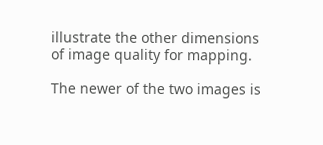illustrate the other dimensions of image quality for mapping.

The newer of the two images is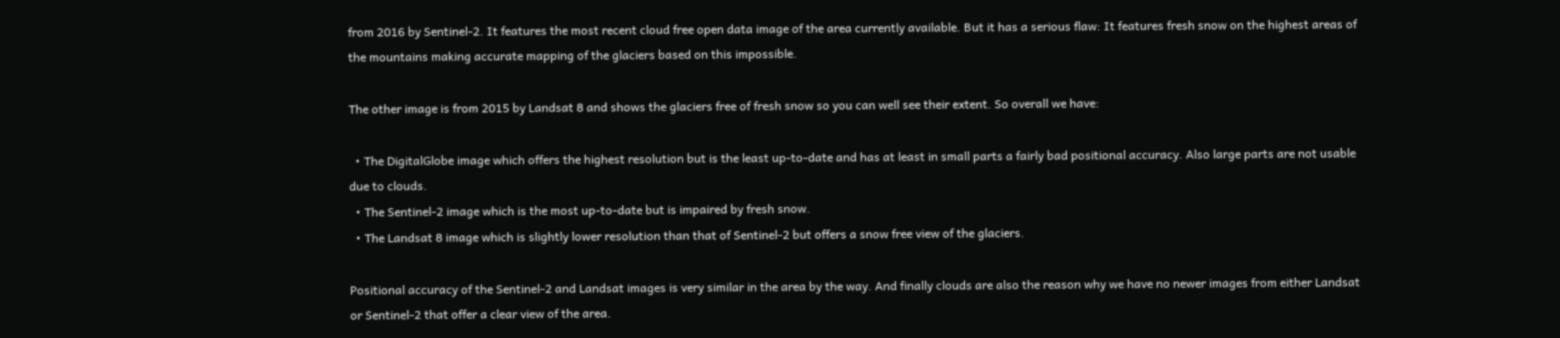from 2016 by Sentinel-2. It features the most recent cloud free open data image of the area currently available. But it has a serious flaw: It features fresh snow on the highest areas of the mountains making accurate mapping of the glaciers based on this impossible.

The other image is from 2015 by Landsat 8 and shows the glaciers free of fresh snow so you can well see their extent. So overall we have:

  • The DigitalGlobe image which offers the highest resolution but is the least up-to-date and has at least in small parts a fairly bad positional accuracy. Also large parts are not usable due to clouds.
  • The Sentinel-2 image which is the most up-to-date but is impaired by fresh snow.
  • The Landsat 8 image which is slightly lower resolution than that of Sentinel-2 but offers a snow free view of the glaciers.

Positional accuracy of the Sentinel-2 and Landsat images is very similar in the area by the way. And finally clouds are also the reason why we have no newer images from either Landsat or Sentinel-2 that offer a clear view of the area.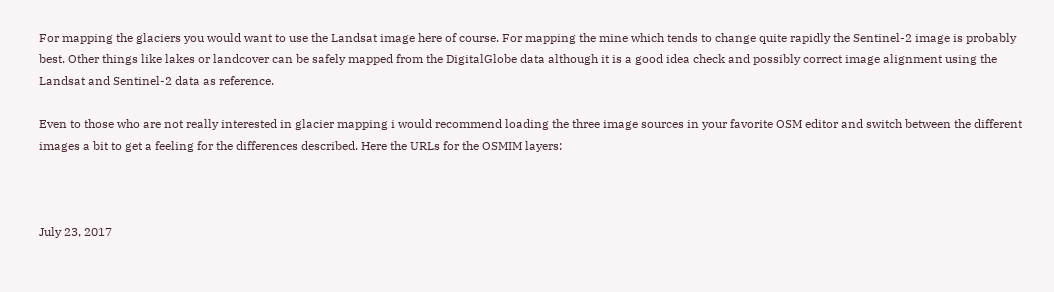For mapping the glaciers you would want to use the Landsat image here of course. For mapping the mine which tends to change quite rapidly the Sentinel-2 image is probably best. Other things like lakes or landcover can be safely mapped from the DigitalGlobe data although it is a good idea check and possibly correct image alignment using the Landsat and Sentinel-2 data as reference.

Even to those who are not really interested in glacier mapping i would recommend loading the three image sources in your favorite OSM editor and switch between the different images a bit to get a feeling for the differences described. Here the URLs for the OSMIM layers:



July 23, 2017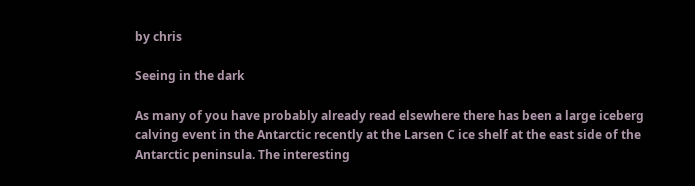by chris

Seeing in the dark

As many of you have probably already read elsewhere there has been a large iceberg calving event in the Antarctic recently at the Larsen C ice shelf at the east side of the Antarctic peninsula. The interesting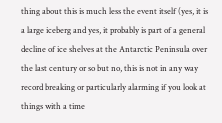thing about this is much less the event itself (yes, it is a large iceberg and yes, it probably is part of a general decline of ice shelves at the Antarctic Peninsula over the last century or so but no, this is not in any way record breaking or particularly alarming if you look at things with a time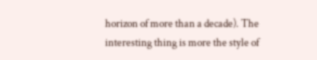horizon of more than a decade). The interesting thing is more the style of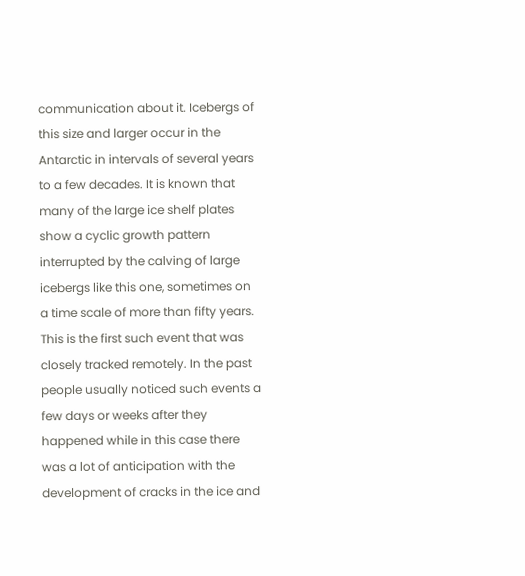communication about it. Icebergs of this size and larger occur in the Antarctic in intervals of several years to a few decades. It is known that many of the large ice shelf plates show a cyclic growth pattern interrupted by the calving of large icebergs like this one, sometimes on a time scale of more than fifty years. This is the first such event that was closely tracked remotely. In the past people usually noticed such events a few days or weeks after they happened while in this case there was a lot of anticipation with the development of cracks in the ice and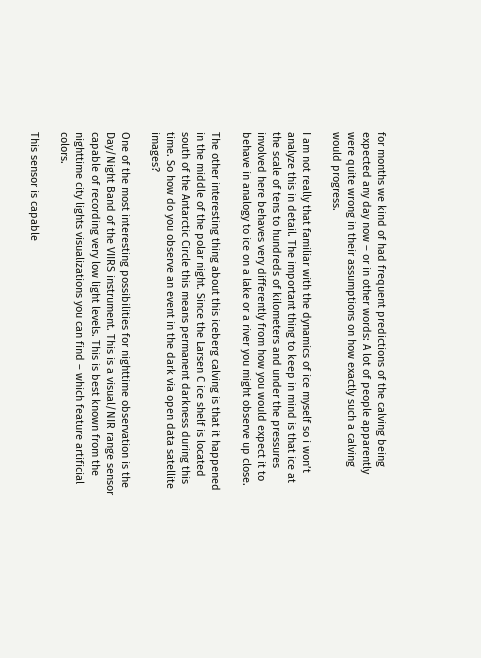for months we kind of had frequent predictions of the calving being expected any day now – or in other words: A lot of people apparently were quite wrong in their assumptions on how exactly such a calving would progress.

I am not really that familiar with the dynamics of ice myself so i won’t analyze this in detail. The important thing to keep in mind is that ice at the scale of tens to hundreds of kilometers and under the pressures involved here behaves very differently from how you would expect it to behave in analogy to ice on a lake or a river you might observe up close.

The other interesting thing about this iceberg calving is that it happened in the middle of the polar night. Since the Larsen C ice shelf is located south of the Antarctic Circle this means permanent darkness during this time. So how do you observe an event in the dark via open data satellite images?

One of the most interesting possibilities for nighttime observation is the Day/Night Band of the VIIRS instrument. This is a visual/NIR range sensor capable of recording very low light levels. This is best known from the nighttime city lights visualizations you can find – which feature artificial colors.

This sensor is capable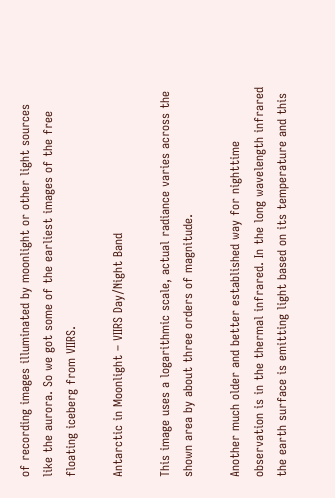of recording images illuminated by moonlight or other light sources like the aurora. So we got some of the earliest images of the free floating iceberg from VIIRS.

Antarctic in Moonlight – VIIRS Day/Night Band

This image uses a logarithmic scale, actual radiance varies across the shown area by about three orders of magnitude.

Another much older and better established way for nighttime observation is in the thermal infrared. In the long wavelength infrared the earth surface is emitting light based on its temperature and this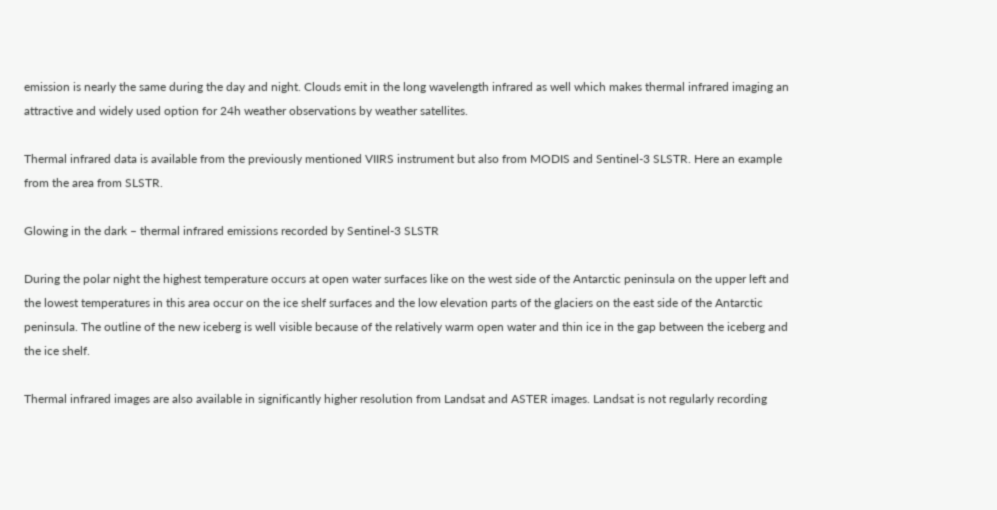emission is nearly the same during the day and night. Clouds emit in the long wavelength infrared as well which makes thermal infrared imaging an attractive and widely used option for 24h weather observations by weather satellites.

Thermal infrared data is available from the previously mentioned VIIRS instrument but also from MODIS and Sentinel-3 SLSTR. Here an example from the area from SLSTR.

Glowing in the dark – thermal infrared emissions recorded by Sentinel-3 SLSTR

During the polar night the highest temperature occurs at open water surfaces like on the west side of the Antarctic peninsula on the upper left and the lowest temperatures in this area occur on the ice shelf surfaces and the low elevation parts of the glaciers on the east side of the Antarctic peninsula. The outline of the new iceberg is well visible because of the relatively warm open water and thin ice in the gap between the iceberg and the ice shelf.

Thermal infrared images are also available in significantly higher resolution from Landsat and ASTER images. Landsat is not regularly recording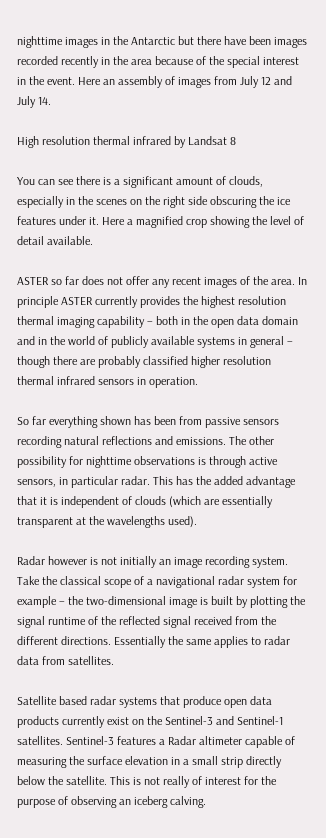nighttime images in the Antarctic but there have been images recorded recently in the area because of the special interest in the event. Here an assembly of images from July 12 and July 14.

High resolution thermal infrared by Landsat 8

You can see there is a significant amount of clouds, especially in the scenes on the right side obscuring the ice features under it. Here a magnified crop showing the level of detail available.

ASTER so far does not offer any recent images of the area. In principle ASTER currently provides the highest resolution thermal imaging capability – both in the open data domain and in the world of publicly available systems in general – though there are probably classified higher resolution thermal infrared sensors in operation.

So far everything shown has been from passive sensors recording natural reflections and emissions. The other possibility for nighttime observations is through active sensors, in particular radar. This has the added advantage that it is independent of clouds (which are essentially transparent at the wavelengths used).

Radar however is not initially an image recording system. Take the classical scope of a navigational radar system for example – the two-dimensional image is built by plotting the signal runtime of the reflected signal received from the different directions. Essentially the same applies to radar data from satellites.

Satellite based radar systems that produce open data products currently exist on the Sentinel-3 and Sentinel-1 satellites. Sentinel-3 features a Radar altimeter capable of measuring the surface elevation in a small strip directly below the satellite. This is not really of interest for the purpose of observing an iceberg calving.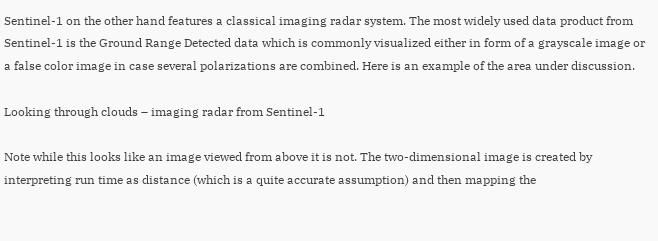Sentinel-1 on the other hand features a classical imaging radar system. The most widely used data product from Sentinel-1 is the Ground Range Detected data which is commonly visualized either in form of a grayscale image or a false color image in case several polarizations are combined. Here is an example of the area under discussion.

Looking through clouds – imaging radar from Sentinel-1

Note while this looks like an image viewed from above it is not. The two-dimensional image is created by interpreting run time as distance (which is a quite accurate assumption) and then mapping the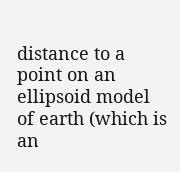distance to a point on an ellipsoid model of earth (which is an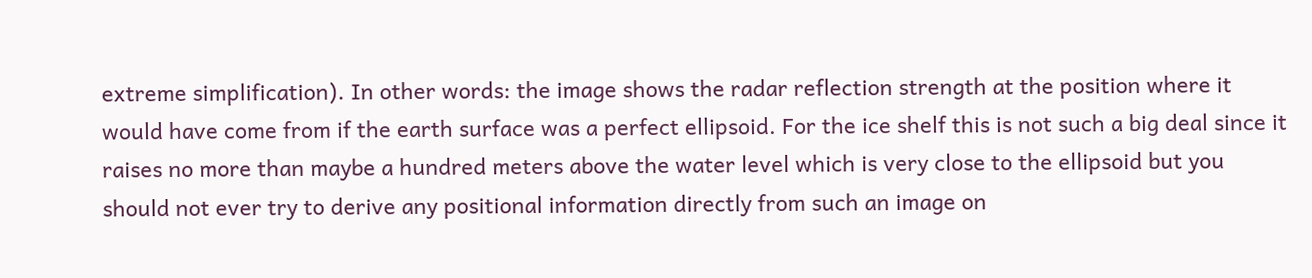extreme simplification). In other words: the image shows the radar reflection strength at the position where it would have come from if the earth surface was a perfect ellipsoid. For the ice shelf this is not such a big deal since it raises no more than maybe a hundred meters above the water level which is very close to the ellipsoid but you should not ever try to derive any positional information directly from such an image on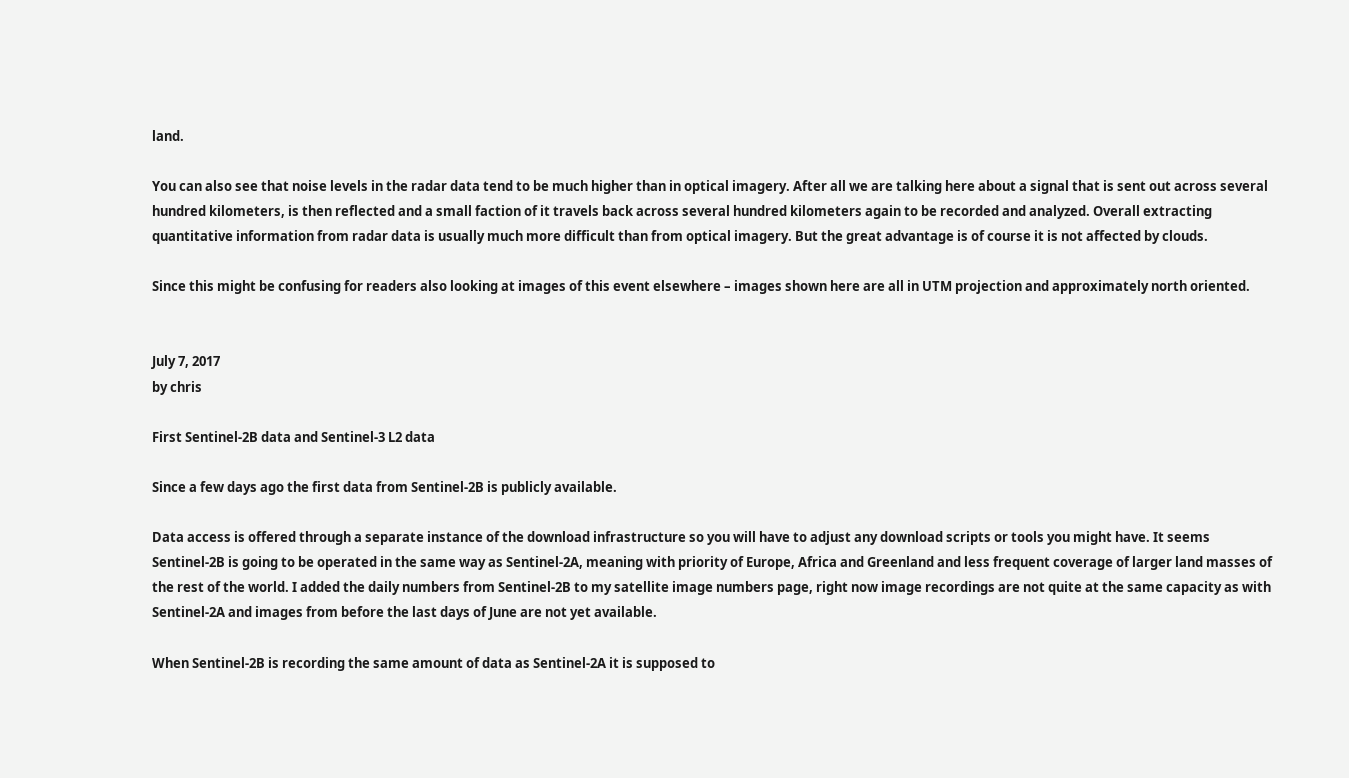land.

You can also see that noise levels in the radar data tend to be much higher than in optical imagery. After all we are talking here about a signal that is sent out across several hundred kilometers, is then reflected and a small faction of it travels back across several hundred kilometers again to be recorded and analyzed. Overall extracting quantitative information from radar data is usually much more difficult than from optical imagery. But the great advantage is of course it is not affected by clouds.

Since this might be confusing for readers also looking at images of this event elsewhere – images shown here are all in UTM projection and approximately north oriented.


July 7, 2017
by chris

First Sentinel-2B data and Sentinel-3 L2 data

Since a few days ago the first data from Sentinel-2B is publicly available.

Data access is offered through a separate instance of the download infrastructure so you will have to adjust any download scripts or tools you might have. It seems Sentinel-2B is going to be operated in the same way as Sentinel-2A, meaning with priority of Europe, Africa and Greenland and less frequent coverage of larger land masses of the rest of the world. I added the daily numbers from Sentinel-2B to my satellite image numbers page, right now image recordings are not quite at the same capacity as with Sentinel-2A and images from before the last days of June are not yet available.

When Sentinel-2B is recording the same amount of data as Sentinel-2A it is supposed to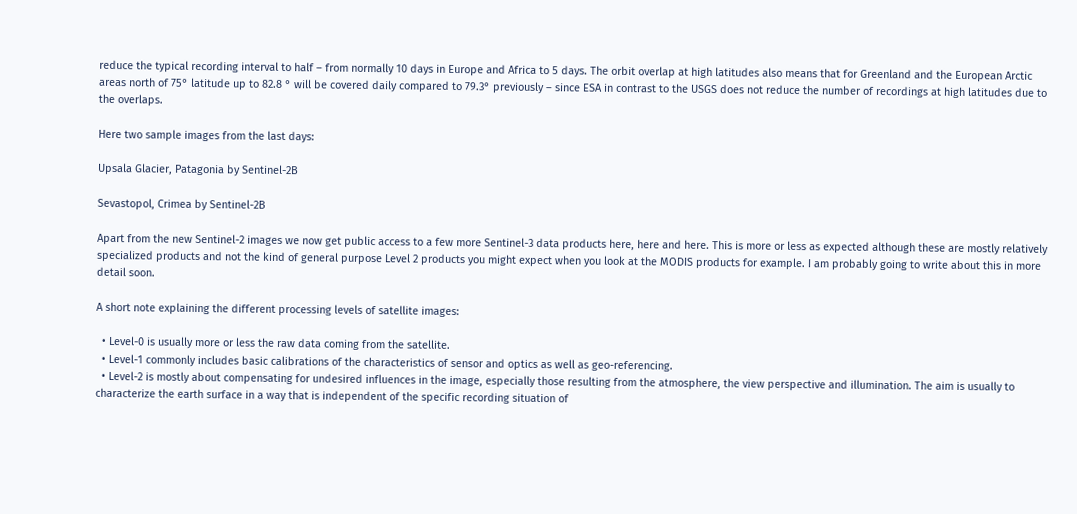reduce the typical recording interval to half – from normally 10 days in Europe and Africa to 5 days. The orbit overlap at high latitudes also means that for Greenland and the European Arctic areas north of 75° latitude up to 82.8 ° will be covered daily compared to 79.3° previously – since ESA in contrast to the USGS does not reduce the number of recordings at high latitudes due to the overlaps.

Here two sample images from the last days:

Upsala Glacier, Patagonia by Sentinel-2B

Sevastopol, Crimea by Sentinel-2B

Apart from the new Sentinel-2 images we now get public access to a few more Sentinel-3 data products here, here and here. This is more or less as expected although these are mostly relatively specialized products and not the kind of general purpose Level 2 products you might expect when you look at the MODIS products for example. I am probably going to write about this in more detail soon.

A short note explaining the different processing levels of satellite images:

  • Level-0 is usually more or less the raw data coming from the satellite.
  • Level-1 commonly includes basic calibrations of the characteristics of sensor and optics as well as geo-referencing.
  • Level-2 is mostly about compensating for undesired influences in the image, especially those resulting from the atmosphere, the view perspective and illumination. The aim is usually to characterize the earth surface in a way that is independent of the specific recording situation of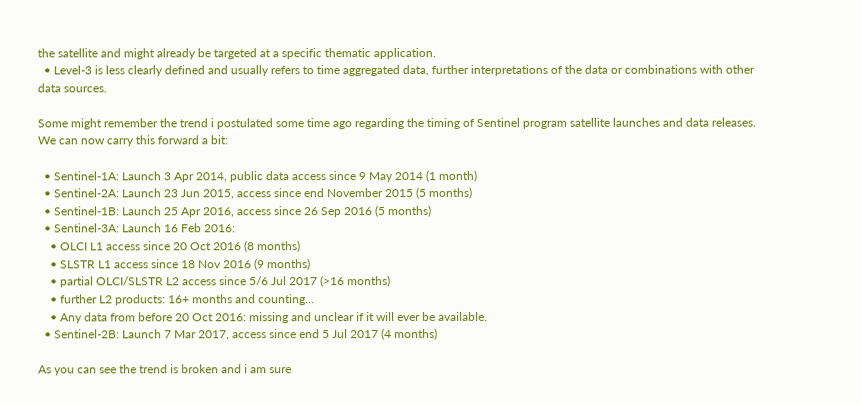the satellite and might already be targeted at a specific thematic application.
  • Level-3 is less clearly defined and usually refers to time aggregated data, further interpretations of the data or combinations with other data sources.

Some might remember the trend i postulated some time ago regarding the timing of Sentinel program satellite launches and data releases. We can now carry this forward a bit:

  • Sentinel-1A: Launch 3 Apr 2014, public data access since 9 May 2014 (1 month)
  • Sentinel-2A: Launch 23 Jun 2015, access since end November 2015 (5 months)
  • Sentinel-1B: Launch 25 Apr 2016, access since 26 Sep 2016 (5 months)
  • Sentinel-3A: Launch 16 Feb 2016:
    • OLCI L1 access since 20 Oct 2016 (8 months)
    • SLSTR L1 access since 18 Nov 2016 (9 months)
    • partial OLCI/SLSTR L2 access since 5/6 Jul 2017 (>16 months)
    • further L2 products: 16+ months and counting…
    • Any data from before 20 Oct 2016: missing and unclear if it will ever be available.
  • Sentinel-2B: Launch 7 Mar 2017, access since end 5 Jul 2017 (4 months)

As you can see the trend is broken and i am sure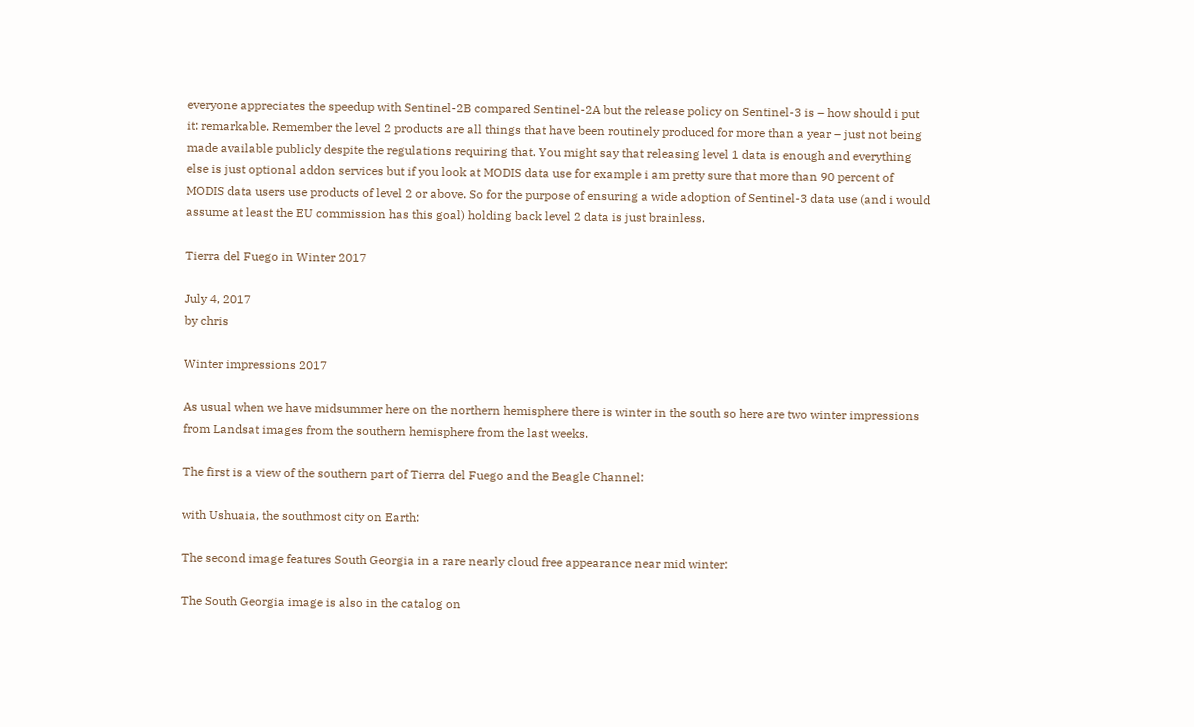everyone appreciates the speedup with Sentinel-2B compared Sentinel-2A but the release policy on Sentinel-3 is – how should i put it: remarkable. Remember the level 2 products are all things that have been routinely produced for more than a year – just not being made available publicly despite the regulations requiring that. You might say that releasing level 1 data is enough and everything else is just optional addon services but if you look at MODIS data use for example i am pretty sure that more than 90 percent of MODIS data users use products of level 2 or above. So for the purpose of ensuring a wide adoption of Sentinel-3 data use (and i would assume at least the EU commission has this goal) holding back level 2 data is just brainless.

Tierra del Fuego in Winter 2017

July 4, 2017
by chris

Winter impressions 2017

As usual when we have midsummer here on the northern hemisphere there is winter in the south so here are two winter impressions from Landsat images from the southern hemisphere from the last weeks.

The first is a view of the southern part of Tierra del Fuego and the Beagle Channel:

with Ushuaia, the southmost city on Earth:

The second image features South Georgia in a rare nearly cloud free appearance near mid winter:

The South Georgia image is also in the catalog on